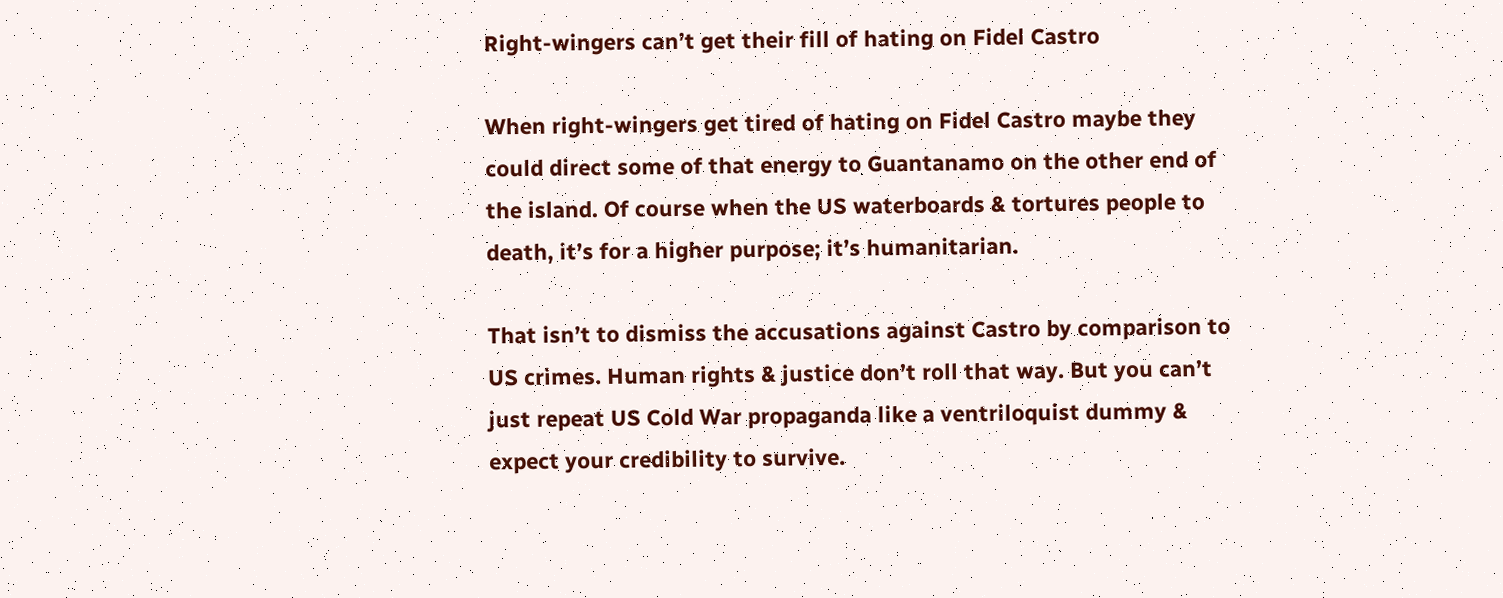Right-wingers can’t get their fill of hating on Fidel Castro

When right-wingers get tired of hating on Fidel Castro maybe they could direct some of that energy to Guantanamo on the other end of the island. Of course when the US waterboards & tortures people to death, it’s for a higher purpose; it’s humanitarian.

That isn’t to dismiss the accusations against Castro by comparison to US crimes. Human rights & justice don’t roll that way. But you can’t just repeat US Cold War propaganda like a ventriloquist dummy & expect your credibility to survive.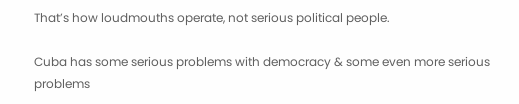That’s how loudmouths operate, not serious political people.

Cuba has some serious problems with democracy & some even more serious problems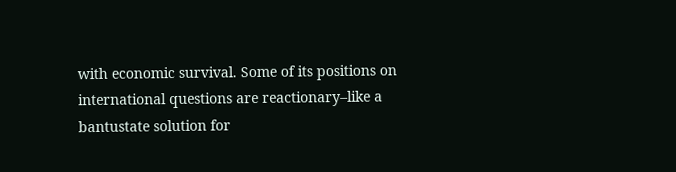with economic survival. Some of its positions on international questions are reactionary–like a bantustate solution for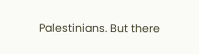Palestinians. But there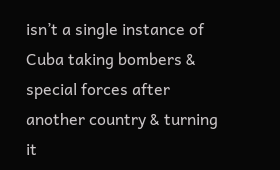isn’t a single instance of Cuba taking bombers & special forces after another country & turning it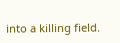into a killing field.